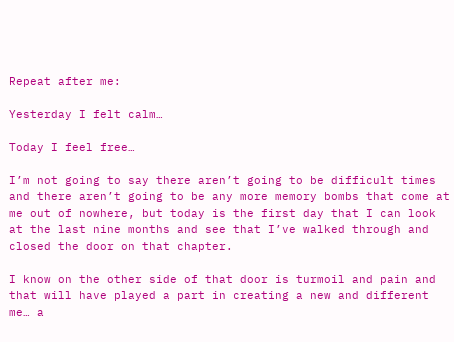Repeat after me:

Yesterday I felt calm…

Today I feel free…

I’m not going to say there aren’t going to be difficult times and there aren’t going to be any more memory bombs that come at me out of nowhere, but today is the first day that I can look at the last nine months and see that I’ve walked through and closed the door on that chapter.

I know on the other side of that door is turmoil and pain and that will have played a part in creating a new and different me… a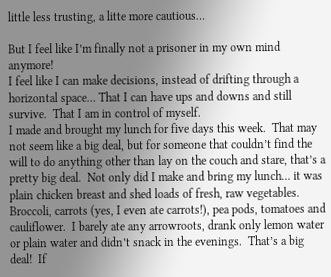little less trusting, a litte more cautious…

But I feel like I’m finally not a prisoner in my own mind anymore!
I feel like I can make decisions, instead of drifting through a horizontal space… That I can have ups and downs and still survive.  That I am in control of myself.
I made and brought my lunch for five days this week.  That may not seem like a big deal, but for someone that couldn’t find the will to do anything other than lay on the couch and stare, that’s a pretty big deal.  Not only did I make and bring my lunch… it was plain chicken breast and shed loads of fresh, raw vegetables.  Broccoli, carrots (yes, I even ate carrots!), pea pods, tomatoes and cauliflower.  I barely ate any arrowroots, drank only lemon water or plain water and didn’t snack in the evenings.  That’s a big deal!  If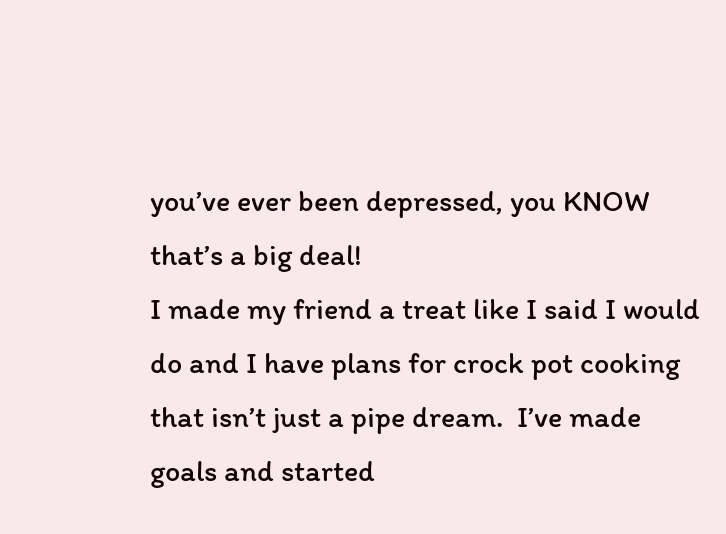you’ve ever been depressed, you KNOW that’s a big deal!
I made my friend a treat like I said I would do and I have plans for crock pot cooking that isn’t just a pipe dream.  I’ve made goals and started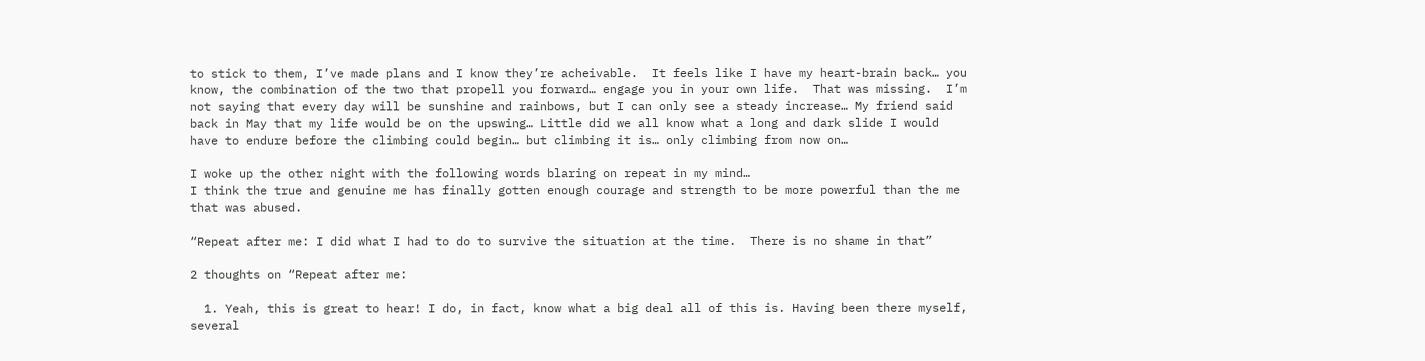to stick to them, I’ve made plans and I know they’re acheivable.  It feels like I have my heart-brain back… you know, the combination of the two that propell you forward… engage you in your own life.  That was missing.  I’m not saying that every day will be sunshine and rainbows, but I can only see a steady increase… My friend said back in May that my life would be on the upswing… Little did we all know what a long and dark slide I would have to endure before the climbing could begin… but climbing it is… only climbing from now on…

I woke up the other night with the following words blaring on repeat in my mind…
I think the true and genuine me has finally gotten enough courage and strength to be more powerful than the me that was abused.

“Repeat after me: I did what I had to do to survive the situation at the time.  There is no shame in that”

2 thoughts on “Repeat after me:

  1. Yeah, this is great to hear! I do, in fact, know what a big deal all of this is. Having been there myself, several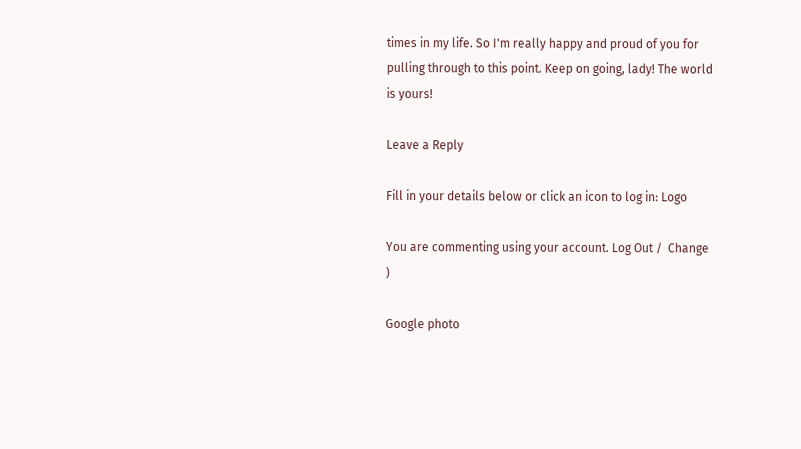times in my life. So I'm really happy and proud of you for pulling through to this point. Keep on going, lady! The world is yours!

Leave a Reply

Fill in your details below or click an icon to log in: Logo

You are commenting using your account. Log Out /  Change )

Google photo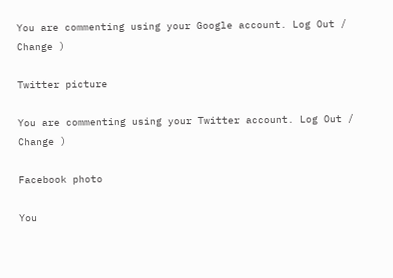You are commenting using your Google account. Log Out /  Change )

Twitter picture

You are commenting using your Twitter account. Log Out /  Change )

Facebook photo

You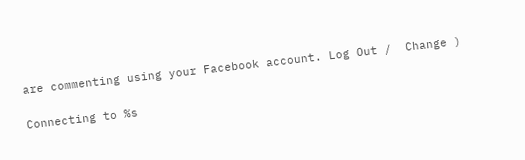are commenting using your Facebook account. Log Out /  Change )

Connecting to %s